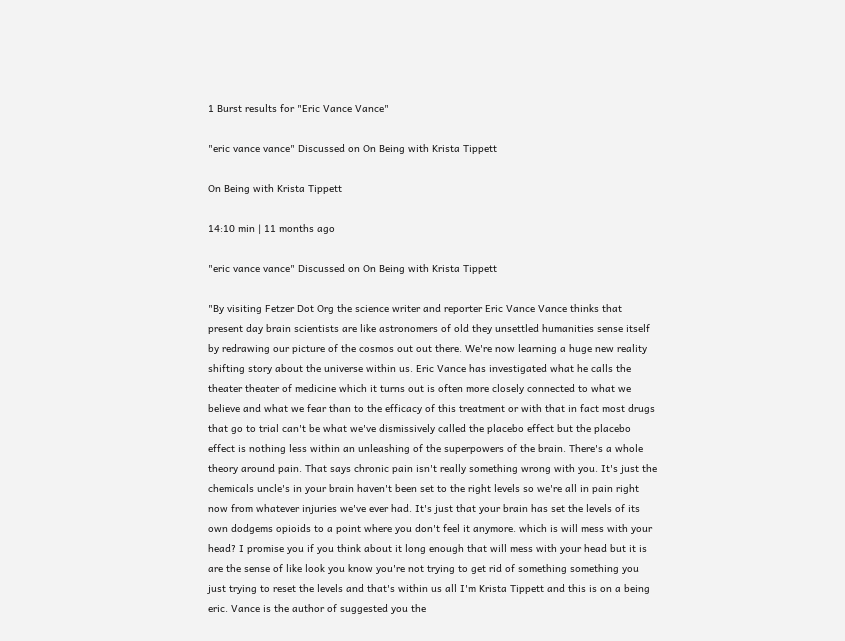1 Burst results for "Eric Vance Vance"

"eric vance vance" Discussed on On Being with Krista Tippett

On Being with Krista Tippett

14:10 min | 11 months ago

"eric vance vance" Discussed on On Being with Krista Tippett

"By visiting Fetzer Dot Org the science writer and reporter Eric Vance Vance thinks that present day brain scientists are like astronomers of old they unsettled humanities sense itself by redrawing our picture of the cosmos out out there. We're now learning a huge new reality shifting story about the universe within us. Eric Vance has investigated what he calls the theater theater of medicine which it turns out is often more closely connected to what we believe and what we fear than to the efficacy of this treatment or with that in fact most drugs that go to trial can't be what we've dismissively called the placebo effect but the placebo effect is nothing less within an unleashing of the superpowers of the brain. There's a whole theory around pain. That says chronic pain isn't really something wrong with you. It's just the chemicals uncle's in your brain haven't been set to the right levels so we're all in pain right now from whatever injuries we've ever had. It's just that your brain has set the levels of its own dodgems opioids to a point where you don't feel it anymore. which is will mess with your head? I promise you if you think about it long enough that will mess with your head but it is are the sense of like look you know you're not trying to get rid of something something you just trying to reset the levels and that's within us all I'm Krista Tippett and this is on a being eric. Vance is the author of suggested you the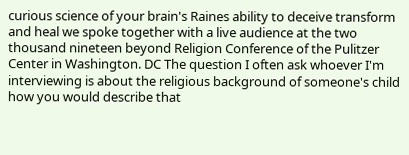curious science of your brain's Raines ability to deceive transform and heal we spoke together with a live audience at the two thousand nineteen beyond Religion Conference of the Pulitzer Center in Washington. DC The question I often ask whoever I'm interviewing is about the religious background of someone's child how you would describe that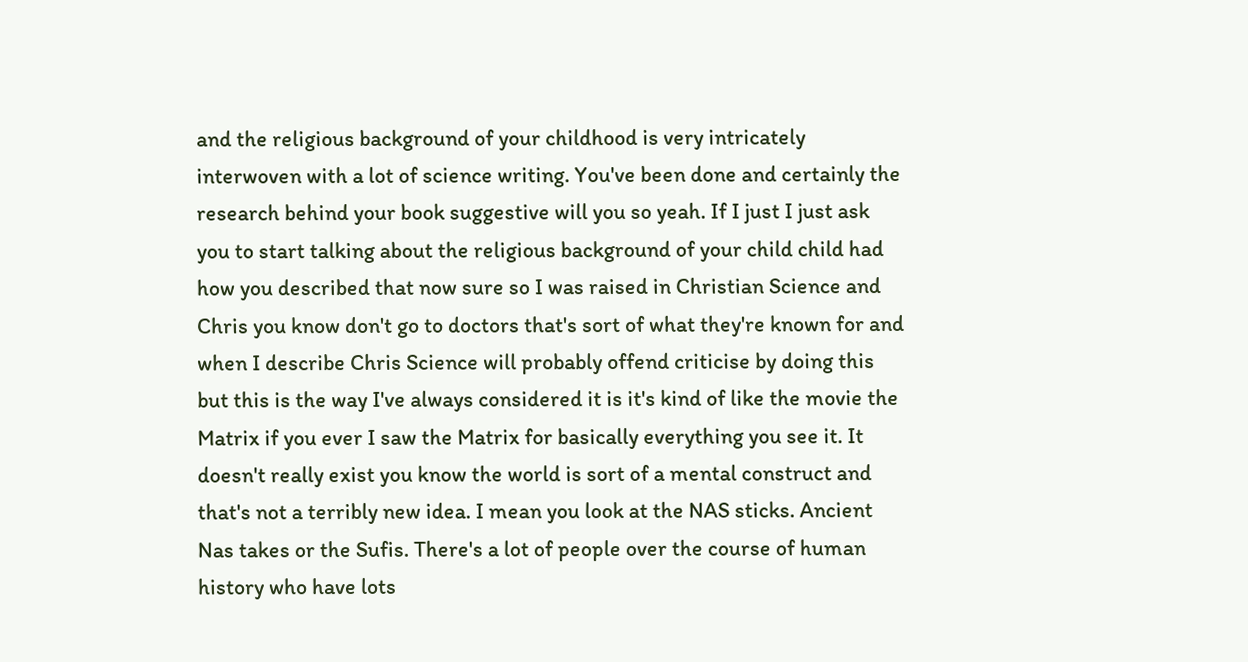and the religious background of your childhood is very intricately interwoven with a lot of science writing. You've been done and certainly the research behind your book suggestive will you so yeah. If I just I just ask you to start talking about the religious background of your child child had how you described that now sure so I was raised in Christian Science and Chris you know don't go to doctors that's sort of what they're known for and when I describe Chris Science will probably offend criticise by doing this but this is the way I've always considered it is it's kind of like the movie the Matrix if you ever I saw the Matrix for basically everything you see it. It doesn't really exist you know the world is sort of a mental construct and that's not a terribly new idea. I mean you look at the NAS sticks. Ancient Nas takes or the Sufis. There's a lot of people over the course of human history who have lots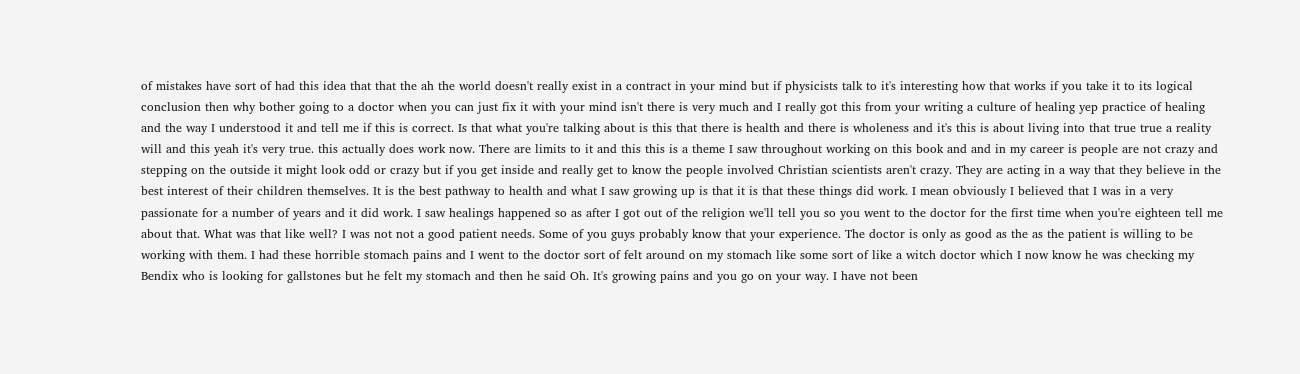of mistakes have sort of had this idea that that the ah the world doesn't really exist in a contract in your mind but if physicists talk to it's interesting how that works if you take it to its logical conclusion then why bother going to a doctor when you can just fix it with your mind isn't there is very much and I really got this from your writing a culture of healing yep practice of healing and the way I understood it and tell me if this is correct. Is that what you're talking about is this that there is health and there is wholeness and it's this is about living into that true true a reality will and this yeah it's very true. this actually does work now. There are limits to it and this this is a theme I saw throughout working on this book and and in my career is people are not crazy and stepping on the outside it might look odd or crazy but if you get inside and really get to know the people involved Christian scientists aren't crazy. They are acting in a way that they believe in the best interest of their children themselves. It is the best pathway to health and what I saw growing up is that it is that these things did work. I mean obviously I believed that I was in a very passionate for a number of years and it did work. I saw healings happened so as after I got out of the religion we'll tell you so you went to the doctor for the first time when you're eighteen tell me about that. What was that like well? I was not not a good patient needs. Some of you guys probably know that your experience. The doctor is only as good as the as the patient is willing to be working with them. I had these horrible stomach pains and I went to the doctor sort of felt around on my stomach like some sort of like a witch doctor which I now know he was checking my Bendix who is looking for gallstones but he felt my stomach and then he said Oh. It's growing pains and you go on your way. I have not been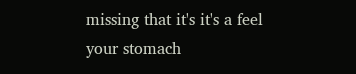missing that it's it's a feel your stomach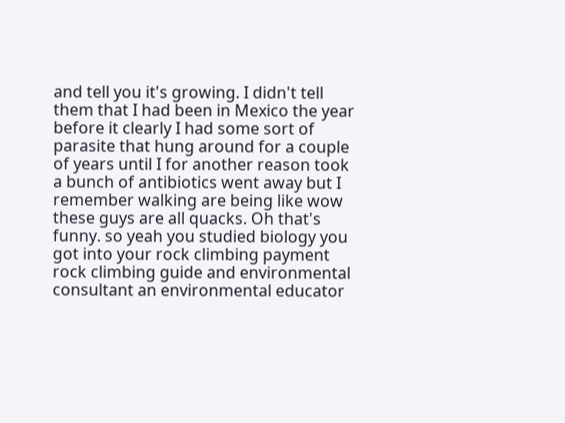and tell you it's growing. I didn't tell them that I had been in Mexico the year before it clearly I had some sort of parasite that hung around for a couple of years until I for another reason took a bunch of antibiotics went away but I remember walking are being like wow these guys are all quacks. Oh that's funny. so yeah you studied biology you got into your rock climbing payment rock climbing guide and environmental consultant an environmental educator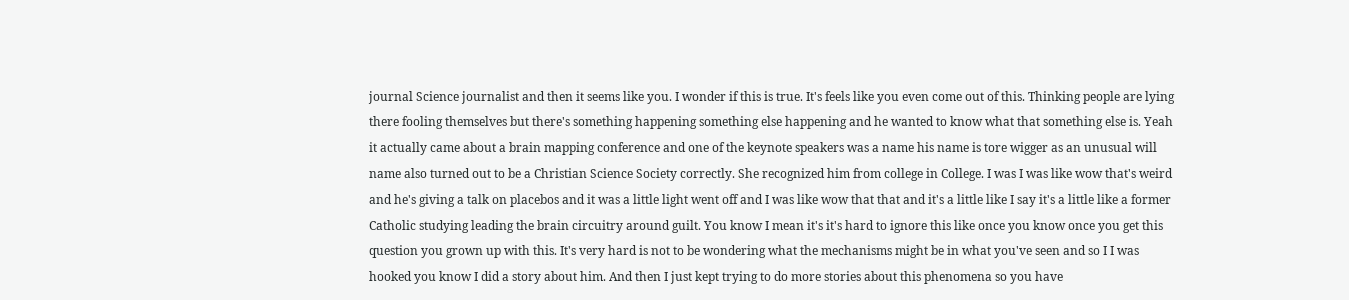journal Science journalist and then it seems like you. I wonder if this is true. It's feels like you even come out of this. Thinking people are lying there fooling themselves but there's something happening something else happening and he wanted to know what that something else is. Yeah it actually came about a brain mapping conference and one of the keynote speakers was a name his name is tore wigger as an unusual will name also turned out to be a Christian Science Society correctly. She recognized him from college in College. I was I was like wow that's weird and he's giving a talk on placebos and it was a little light went off and I was like wow that that and it's a little like I say it's a little like a former Catholic studying leading the brain circuitry around guilt. You know I mean it's it's hard to ignore this like once you know once you get this question you grown up with this. It's very hard is not to be wondering what the mechanisms might be in what you've seen and so I I was hooked you know I did a story about him. And then I just kept trying to do more stories about this phenomena so you have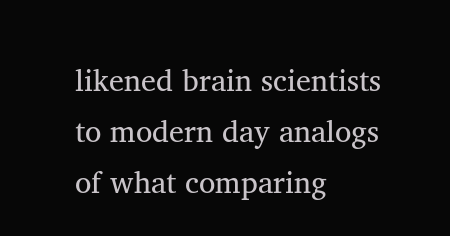likened brain scientists to modern day analogs of what comparing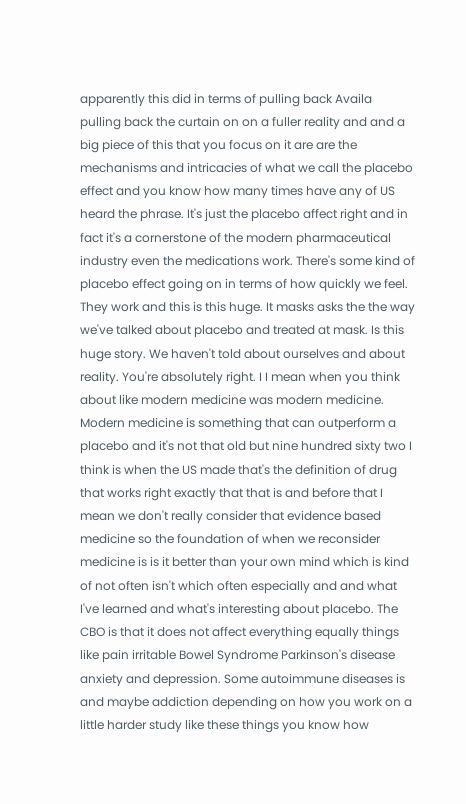apparently this did in terms of pulling back Availa pulling back the curtain on on a fuller reality and and a big piece of this that you focus on it are are the mechanisms and intricacies of what we call the placebo effect and you know how many times have any of US heard the phrase. It's just the placebo affect right and in fact it's a cornerstone of the modern pharmaceutical industry even the medications work. There's some kind of placebo effect going on in terms of how quickly we feel. They work and this is this huge. It masks asks the the way we've talked about placebo and treated at mask. Is this huge story. We haven't told about ourselves and about reality. You're absolutely right. I I mean when you think about like modern medicine was modern medicine. Modern medicine is something that can outperform a placebo and it's not that old but nine hundred sixty two I think is when the US made that's the definition of drug that works right exactly that that is and before that I mean we don't really consider that evidence based medicine so the foundation of when we reconsider medicine is is it better than your own mind which is kind of not often isn't which often especially and and what I've learned and what's interesting about placebo. The CBO is that it does not affect everything equally things like pain irritable Bowel Syndrome Parkinson's disease anxiety and depression. Some autoimmune diseases is and maybe addiction depending on how you work on a little harder study like these things you know how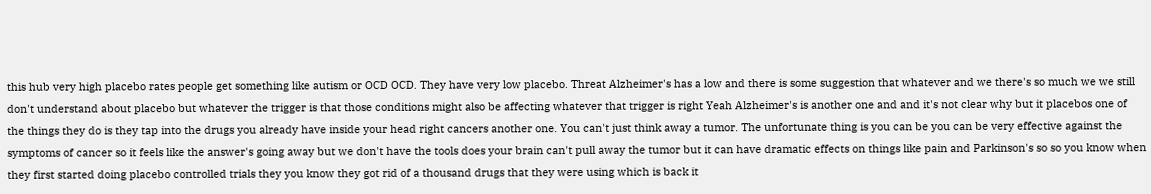this hub very high placebo rates people get something like autism or OCD OCD. They have very low placebo. Threat Alzheimer's has a low and there is some suggestion that whatever and we there's so much we we still don't understand about placebo but whatever the trigger is that those conditions might also be affecting whatever that trigger is right Yeah Alzheimer's is another one and and it's not clear why but it placebos one of the things they do is they tap into the drugs you already have inside your head right cancers another one. You can't just think away a tumor. The unfortunate thing is you can be you can be very effective against the symptoms of cancer so it feels like the answer's going away but we don't have the tools does your brain can't pull away the tumor but it can have dramatic effects on things like pain and Parkinson's so so you know when they first started doing placebo controlled trials they you know they got rid of a thousand drugs that they were using which is back it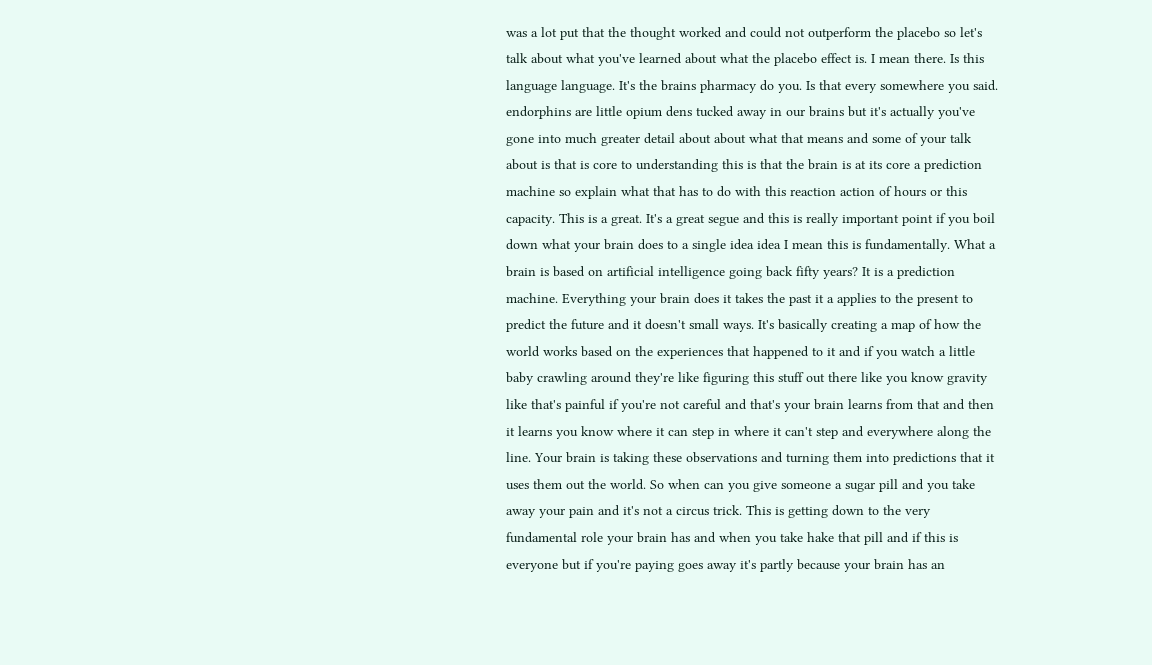was a lot put that the thought worked and could not outperform the placebo so let's talk about what you've learned about what the placebo effect is. I mean there. Is this language language. It's the brains pharmacy do you. Is that every somewhere you said. endorphins are little opium dens tucked away in our brains but it's actually you've gone into much greater detail about about what that means and some of your talk about is that is core to understanding this is that the brain is at its core a prediction machine so explain what that has to do with this reaction action of hours or this capacity. This is a great. It's a great segue and this is really important point if you boil down what your brain does to a single idea idea I mean this is fundamentally. What a brain is based on artificial intelligence going back fifty years? It is a prediction machine. Everything your brain does it takes the past it a applies to the present to predict the future and it doesn't small ways. It's basically creating a map of how the world works based on the experiences that happened to it and if you watch a little baby crawling around they're like figuring this stuff out there like you know gravity like that's painful if you're not careful and that's your brain learns from that and then it learns you know where it can step in where it can't step and everywhere along the line. Your brain is taking these observations and turning them into predictions that it uses them out the world. So when can you give someone a sugar pill and you take away your pain and it's not a circus trick. This is getting down to the very fundamental role your brain has and when you take hake that pill and if this is everyone but if you're paying goes away it's partly because your brain has an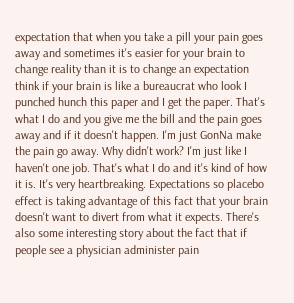expectation that when you take a pill your pain goes away and sometimes it's easier for your brain to change reality than it is to change an expectation think if your brain is like a bureaucrat who look I punched hunch this paper and I get the paper. That's what I do and you give me the bill and the pain goes away and if it doesn't happen. I'm just GonNa make the pain go away. Why didn't work? I'm just like I haven't one job. That's what I do and it's kind of how it is. It's very heartbreaking. Expectations so placebo effect is taking advantage of this fact that your brain doesn't want to divert from what it expects. There's also some interesting story about the fact that if people see a physician administer pain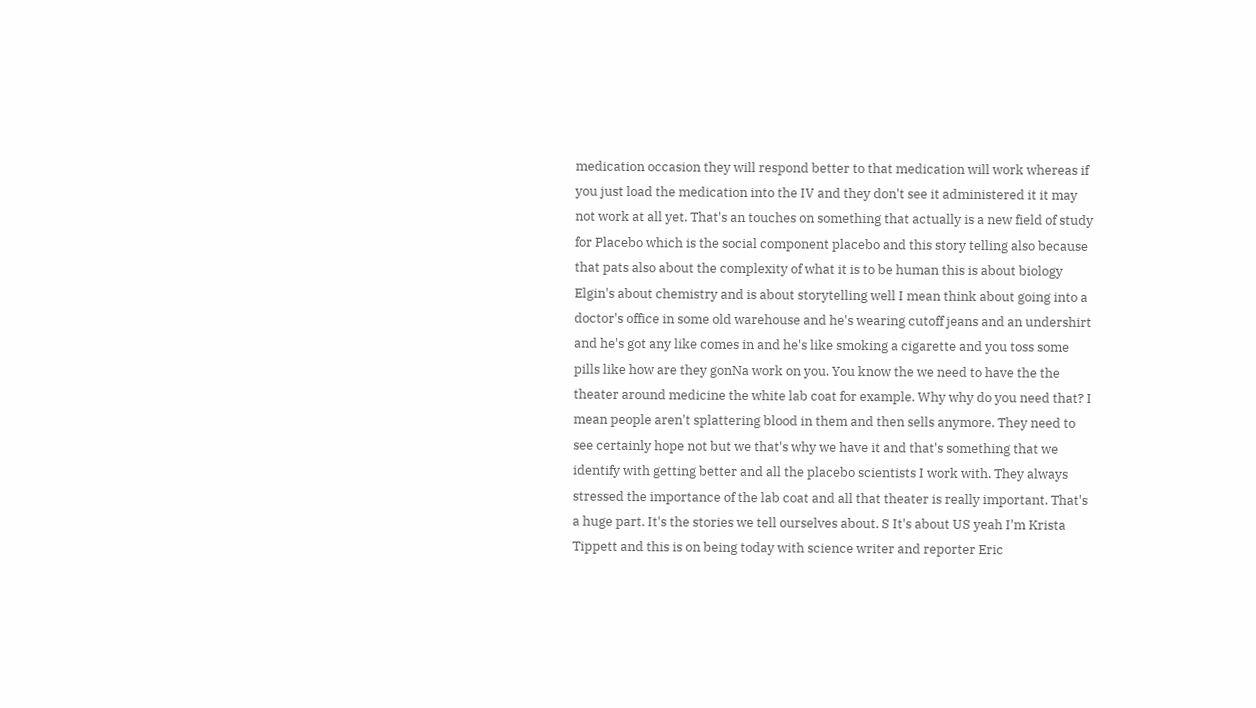medication occasion they will respond better to that medication will work whereas if you just load the medication into the IV and they don't see it administered it it may not work at all yet. That's an touches on something that actually is a new field of study for Placebo which is the social component placebo and this story telling also because that pats also about the complexity of what it is to be human this is about biology Elgin's about chemistry and is about storytelling well I mean think about going into a doctor's office in some old warehouse and he's wearing cutoff jeans and an undershirt and he's got any like comes in and he's like smoking a cigarette and you toss some pills like how are they gonNa work on you. You know the we need to have the the theater around medicine the white lab coat for example. Why why do you need that? I mean people aren't splattering blood in them and then sells anymore. They need to see certainly hope not but we that's why we have it and that's something that we identify with getting better and all the placebo scientists I work with. They always stressed the importance of the lab coat and all that theater is really important. That's a huge part. It's the stories we tell ourselves about. S It's about US yeah I'm Krista Tippett and this is on being today with science writer and reporter Eric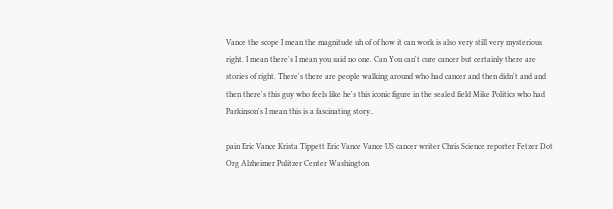Vance the scope I mean the magnitude uh of of how it can work is also very still very mysterious right. I mean there's I mean you said no one. Can You can't cure cancer but certainly there are stories of right. There's there are people walking around who had cancer and then didn't and and then there's this guy who feels like he's this iconic figure in the sealed field Mike Politics who had Parkinson's I mean this is a fascinating story..

pain Eric Vance Krista Tippett Eric Vance Vance US cancer writer Chris Science reporter Fetzer Dot Org Alzheimer Pulitzer Center Washington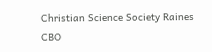Christian Science Society Raines CBO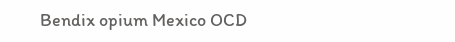Bendix opium Mexico OCD